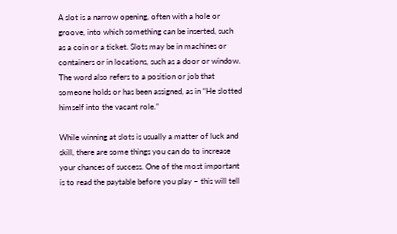A slot is a narrow opening, often with a hole or groove, into which something can be inserted, such as a coin or a ticket. Slots may be in machines or containers or in locations, such as a door or window. The word also refers to a position or job that someone holds or has been assigned, as in “He slotted himself into the vacant role.”

While winning at slots is usually a matter of luck and skill, there are some things you can do to increase your chances of success. One of the most important is to read the paytable before you play – this will tell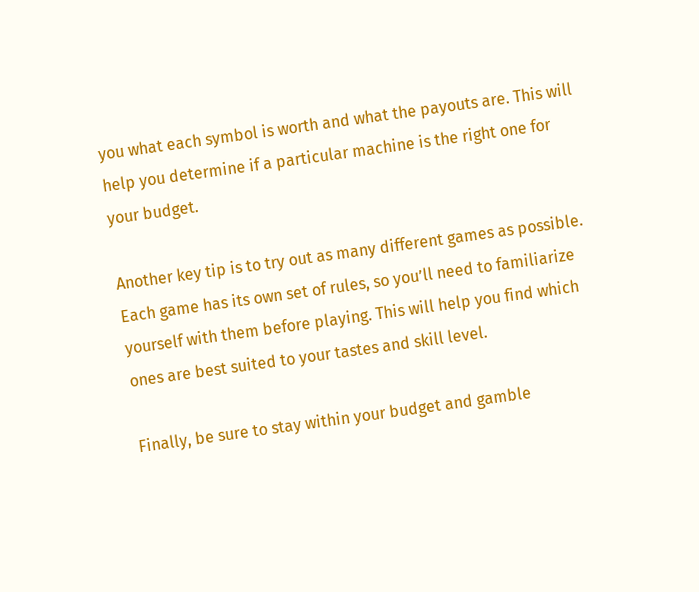you what each symbol is worth and what the payouts are. This will help you determine if a particular machine is the right one for your budget.

Another key tip is to try out as many different games as possible. Each game has its own set of rules, so you’ll need to familiarize yourself with them before playing. This will help you find which ones are best suited to your tastes and skill level.

Finally, be sure to stay within your budget and gamble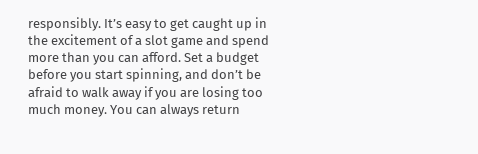responsibly. It’s easy to get caught up in the excitement of a slot game and spend more than you can afford. Set a budget before you start spinning, and don’t be afraid to walk away if you are losing too much money. You can always return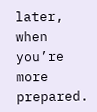later, when you’re more prepared.